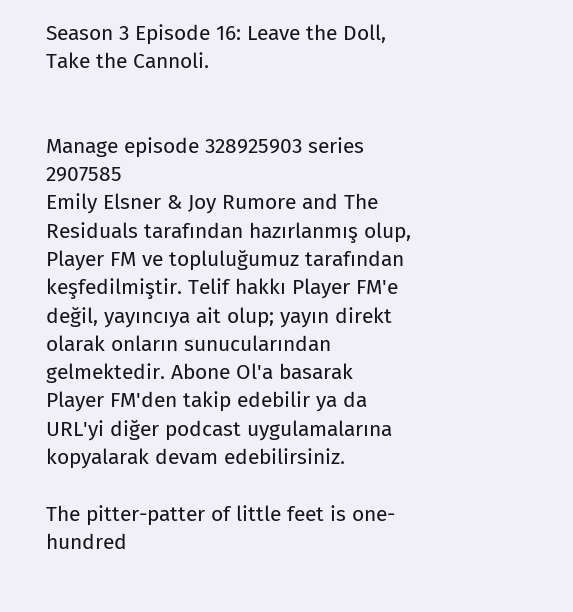Season 3 Episode 16: Leave the Doll, Take the Cannoli.


Manage episode 328925903 series 2907585
Emily Elsner & Joy Rumore and The Residuals tarafından hazırlanmış olup, Player FM ve topluluğumuz tarafından keşfedilmiştir. Telif hakkı Player FM'e değil, yayıncıya ait olup; yayın direkt olarak onların sunucularından gelmektedir. Abone Ol'a basarak Player FM'den takip edebilir ya da URL'yi diğer podcast uygulamalarına kopyalarak devam edebilirsiniz.

The pitter-patter of little feet is one-hundred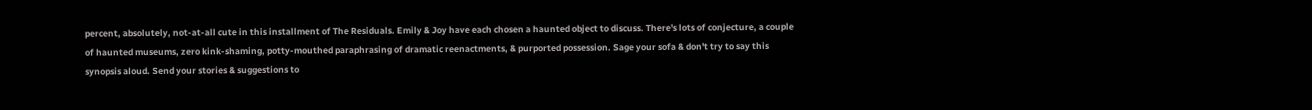percent, absolutely, not-at-all cute in this installment of The Residuals. Emily & Joy have each chosen a haunted object to discuss. There's lots of conjecture, a couple of haunted museums, zero kink-shaming, potty-mouthed paraphrasing of dramatic reenactments, & purported possession. Sage your sofa & don't try to say this synopsis aloud. Send your stories & suggestions to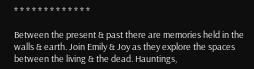* * * * * * * * * * * * *

Between the present & past there are memories held in the walls & earth. Join Emily & Joy as they explore the spaces between the living & the dead. Hauntings,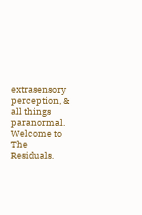extrasensory perception, & all things paranormal. Welcome to The Residuals.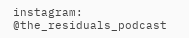instagram: @the_residuals_podcast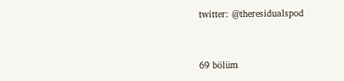twitter: @theresidualspod



69 bölüm